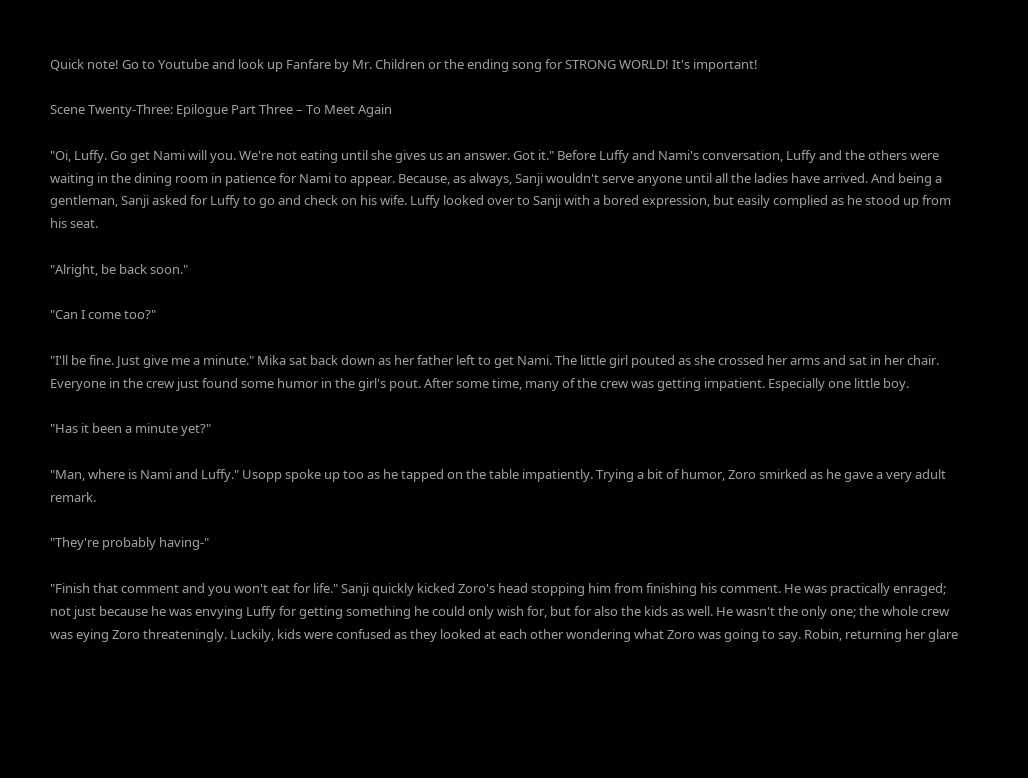Quick note! Go to Youtube and look up Fanfare by Mr. Children or the ending song for STRONG WORLD! It's important!

Scene Twenty-Three: Epilogue Part Three – To Meet Again

"Oi, Luffy. Go get Nami will you. We're not eating until she gives us an answer. Got it." Before Luffy and Nami's conversation, Luffy and the others were waiting in the dining room in patience for Nami to appear. Because, as always, Sanji wouldn't serve anyone until all the ladies have arrived. And being a gentleman, Sanji asked for Luffy to go and check on his wife. Luffy looked over to Sanji with a bored expression, but easily complied as he stood up from his seat.

"Alright, be back soon."

"Can I come too?"

"I'll be fine. Just give me a minute." Mika sat back down as her father left to get Nami. The little girl pouted as she crossed her arms and sat in her chair. Everyone in the crew just found some humor in the girl's pout. After some time, many of the crew was getting impatient. Especially one little boy.

"Has it been a minute yet?"

"Man, where is Nami and Luffy." Usopp spoke up too as he tapped on the table impatiently. Trying a bit of humor, Zoro smirked as he gave a very adult remark.

"They're probably having-"

"Finish that comment and you won't eat for life." Sanji quickly kicked Zoro's head stopping him from finishing his comment. He was practically enraged; not just because he was envying Luffy for getting something he could only wish for, but for also the kids as well. He wasn't the only one; the whole crew was eying Zoro threateningly. Luckily, kids were confused as they looked at each other wondering what Zoro was going to say. Robin, returning her glare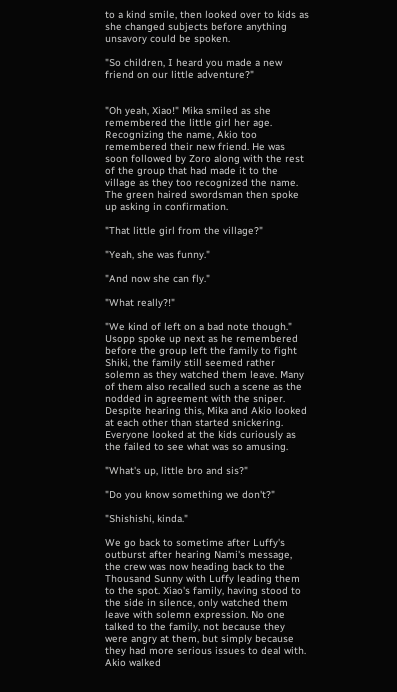to a kind smile, then looked over to kids as she changed subjects before anything unsavory could be spoken.

"So children, I heard you made a new friend on our little adventure?"


"Oh yeah, Xiao!" Mika smiled as she remembered the little girl her age. Recognizing the name, Akio too remembered their new friend. He was soon followed by Zoro along with the rest of the group that had made it to the village as they too recognized the name. The green haired swordsman then spoke up asking in confirmation.

"That little girl from the village?"

"Yeah, she was funny."

"And now she can fly."

"What really?!"

"We kind of left on a bad note though." Usopp spoke up next as he remembered before the group left the family to fight Shiki, the family still seemed rather solemn as they watched them leave. Many of them also recalled such a scene as the nodded in agreement with the sniper. Despite hearing this, Mika and Akio looked at each other than started snickering. Everyone looked at the kids curiously as the failed to see what was so amusing.

"What's up, little bro and sis?"

"Do you know something we don't?"

"Shishishi, kinda."

We go back to sometime after Luffy's outburst after hearing Nami's message, the crew was now heading back to the Thousand Sunny with Luffy leading them to the spot. Xiao's family, having stood to the side in silence, only watched them leave with solemn expression. No one talked to the family, not because they were angry at them, but simply because they had more serious issues to deal with. Akio walked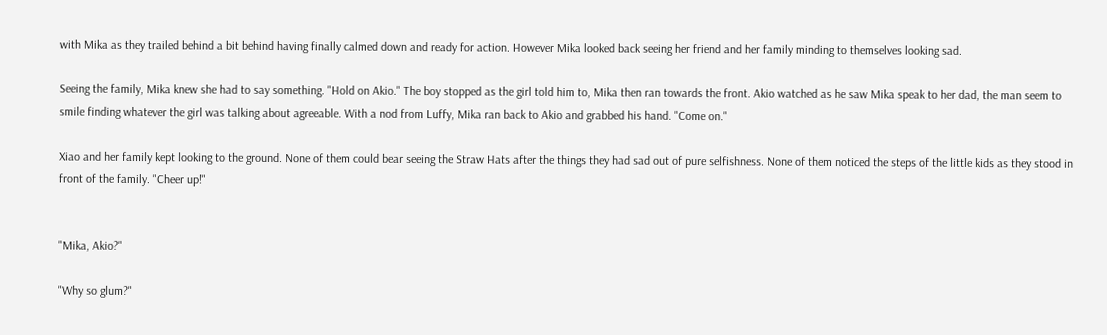with Mika as they trailed behind a bit behind having finally calmed down and ready for action. However Mika looked back seeing her friend and her family minding to themselves looking sad.

Seeing the family, Mika knew she had to say something. "Hold on Akio." The boy stopped as the girl told him to, Mika then ran towards the front. Akio watched as he saw Mika speak to her dad, the man seem to smile finding whatever the girl was talking about agreeable. With a nod from Luffy, Mika ran back to Akio and grabbed his hand. "Come on."

Xiao and her family kept looking to the ground. None of them could bear seeing the Straw Hats after the things they had sad out of pure selfishness. None of them noticed the steps of the little kids as they stood in front of the family. "Cheer up!"


"Mika, Akio?"

"Why so glum?"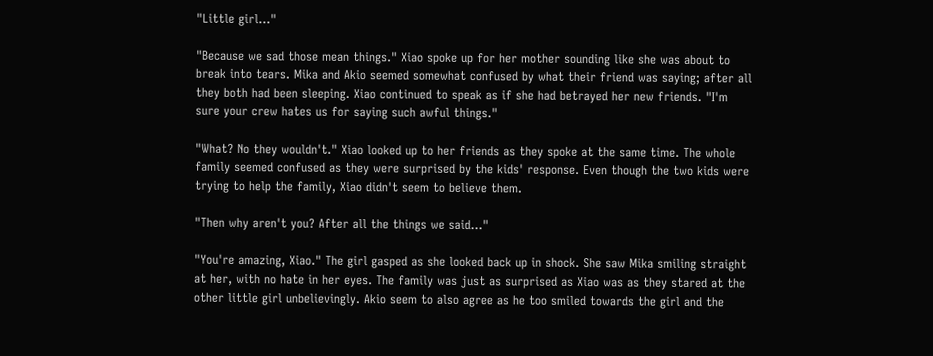"Little girl…"

"Because we sad those mean things." Xiao spoke up for her mother sounding like she was about to break into tears. Mika and Akio seemed somewhat confused by what their friend was saying; after all they both had been sleeping. Xiao continued to speak as if she had betrayed her new friends. "I'm sure your crew hates us for saying such awful things."

"What? No they wouldn't." Xiao looked up to her friends as they spoke at the same time. The whole family seemed confused as they were surprised by the kids' response. Even though the two kids were trying to help the family, Xiao didn't seem to believe them.

"Then why aren't you? After all the things we said…"

"You're amazing, Xiao." The girl gasped as she looked back up in shock. She saw Mika smiling straight at her, with no hate in her eyes. The family was just as surprised as Xiao was as they stared at the other little girl unbelievingly. Akio seem to also agree as he too smiled towards the girl and the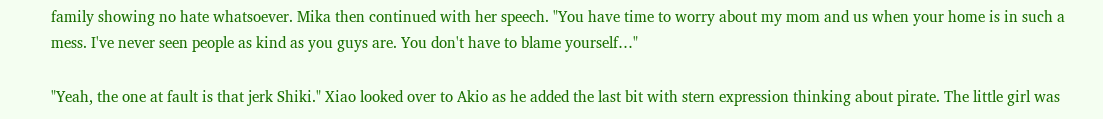family showing no hate whatsoever. Mika then continued with her speech. "You have time to worry about my mom and us when your home is in such a mess. I've never seen people as kind as you guys are. You don't have to blame yourself…"

"Yeah, the one at fault is that jerk Shiki." Xiao looked over to Akio as he added the last bit with stern expression thinking about pirate. The little girl was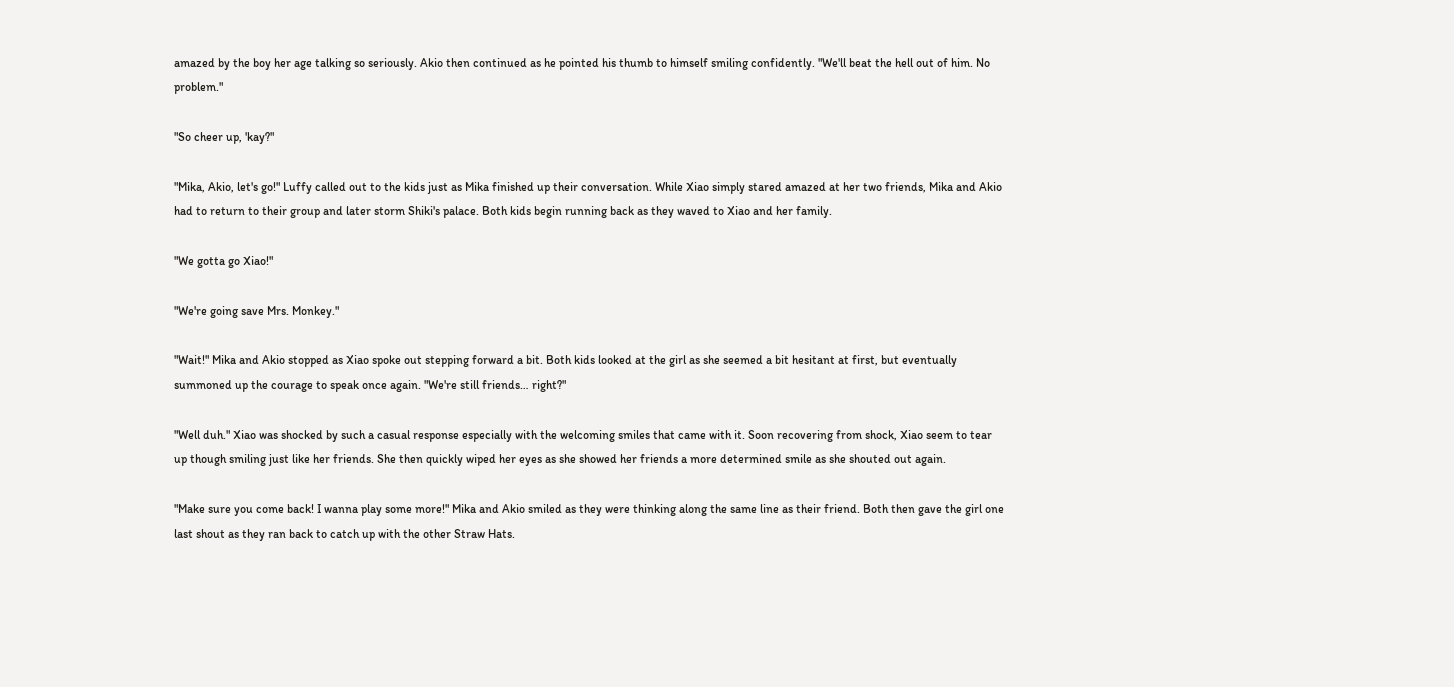amazed by the boy her age talking so seriously. Akio then continued as he pointed his thumb to himself smiling confidently. "We'll beat the hell out of him. No problem."

"So cheer up, 'kay?"

"Mika, Akio, let's go!" Luffy called out to the kids just as Mika finished up their conversation. While Xiao simply stared amazed at her two friends, Mika and Akio had to return to their group and later storm Shiki's palace. Both kids begin running back as they waved to Xiao and her family.

"We gotta go Xiao!"

"We're going save Mrs. Monkey."

"Wait!" Mika and Akio stopped as Xiao spoke out stepping forward a bit. Both kids looked at the girl as she seemed a bit hesitant at first, but eventually summoned up the courage to speak once again. "We're still friends… right?"

"Well duh." Xiao was shocked by such a casual response especially with the welcoming smiles that came with it. Soon recovering from shock, Xiao seem to tear up though smiling just like her friends. She then quickly wiped her eyes as she showed her friends a more determined smile as she shouted out again.

"Make sure you come back! I wanna play some more!" Mika and Akio smiled as they were thinking along the same line as their friend. Both then gave the girl one last shout as they ran back to catch up with the other Straw Hats.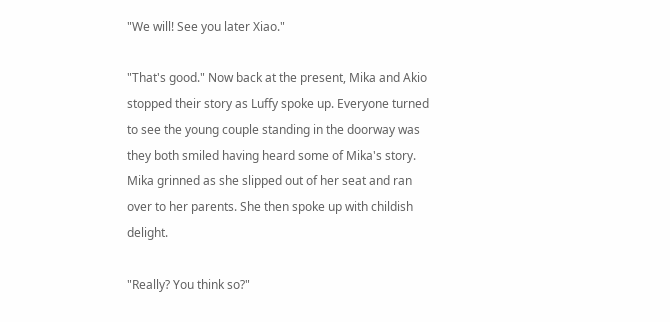"We will! See you later Xiao."

"That's good." Now back at the present, Mika and Akio stopped their story as Luffy spoke up. Everyone turned to see the young couple standing in the doorway was they both smiled having heard some of Mika's story. Mika grinned as she slipped out of her seat and ran over to her parents. She then spoke up with childish delight.

"Really? You think so?"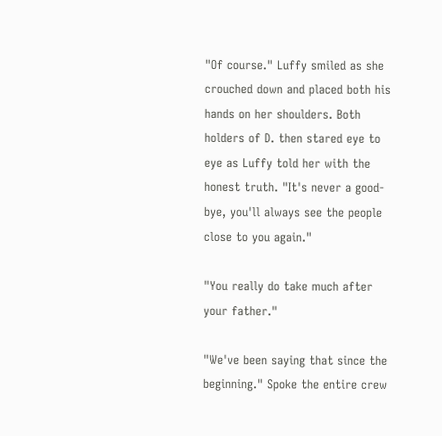"Of course." Luffy smiled as she crouched down and placed both his hands on her shoulders. Both holders of D. then stared eye to eye as Luffy told her with the honest truth. "It's never a good-bye, you'll always see the people close to you again."

"You really do take much after your father."

"We've been saying that since the beginning." Spoke the entire crew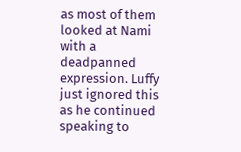as most of them looked at Nami with a deadpanned expression. Luffy just ignored this as he continued speaking to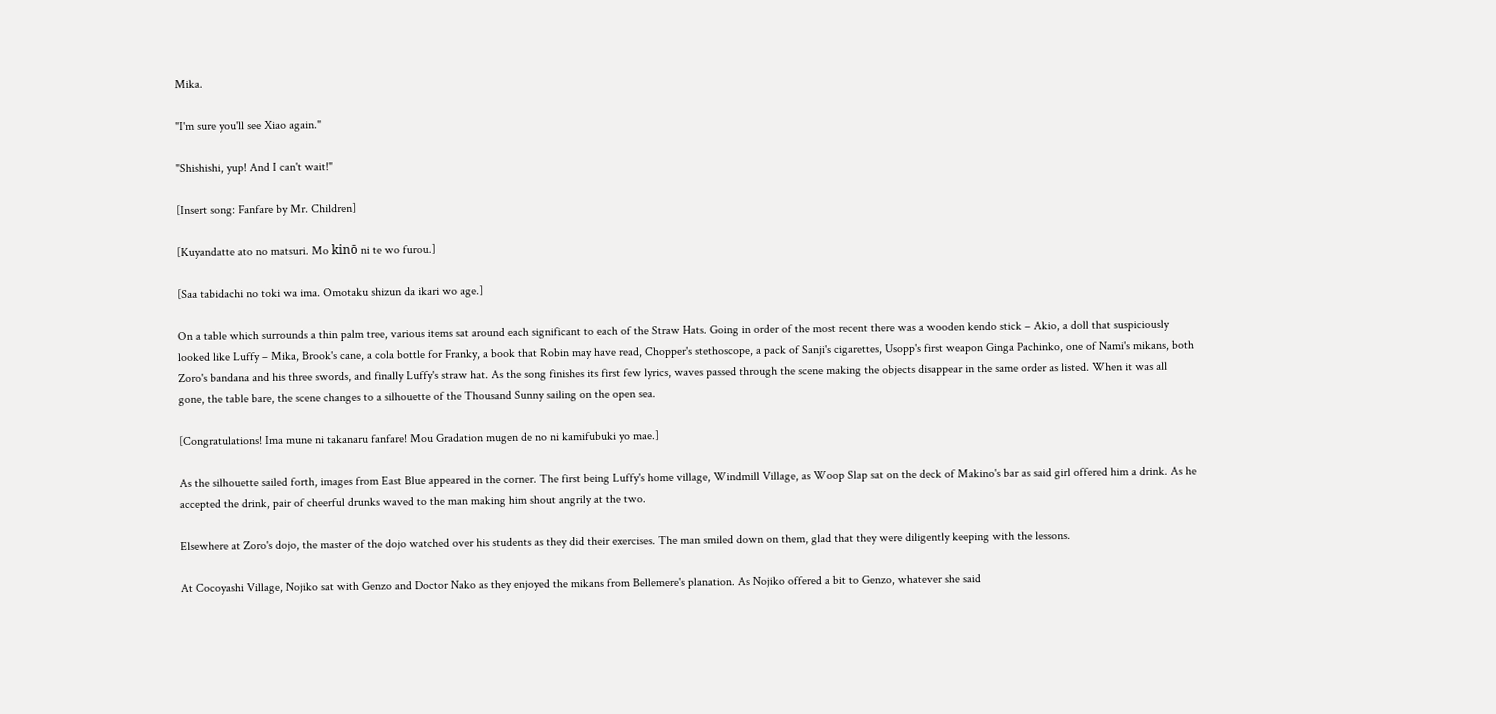Mika.

"I'm sure you'll see Xiao again."

"Shishishi, yup! And I can't wait!"

[Insert song: Fanfare by Mr. Children]

[Kuyandatte ato no matsuri. Mo kinō ni te wo furou.]

[Saa tabidachi no toki wa ima. Omotaku shizun da ikari wo age.]

On a table which surrounds a thin palm tree, various items sat around each significant to each of the Straw Hats. Going in order of the most recent there was a wooden kendo stick – Akio, a doll that suspiciously looked like Luffy – Mika, Brook's cane, a cola bottle for Franky, a book that Robin may have read, Chopper's stethoscope, a pack of Sanji's cigarettes, Usopp's first weapon Ginga Pachinko, one of Nami's mikans, both Zoro's bandana and his three swords, and finally Luffy's straw hat. As the song finishes its first few lyrics, waves passed through the scene making the objects disappear in the same order as listed. When it was all gone, the table bare, the scene changes to a silhouette of the Thousand Sunny sailing on the open sea.

[Congratulations! Ima mune ni takanaru fanfare! Mou Gradation mugen de no ni kamifubuki yo mae.]

As the silhouette sailed forth, images from East Blue appeared in the corner. The first being Luffy's home village, Windmill Village, as Woop Slap sat on the deck of Makino's bar as said girl offered him a drink. As he accepted the drink, pair of cheerful drunks waved to the man making him shout angrily at the two.

Elsewhere at Zoro's dojo, the master of the dojo watched over his students as they did their exercises. The man smiled down on them, glad that they were diligently keeping with the lessons.

At Cocoyashi Village, Nojiko sat with Genzo and Doctor Nako as they enjoyed the mikans from Bellemere's planation. As Nojiko offered a bit to Genzo, whatever she said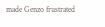made Genzo frustrated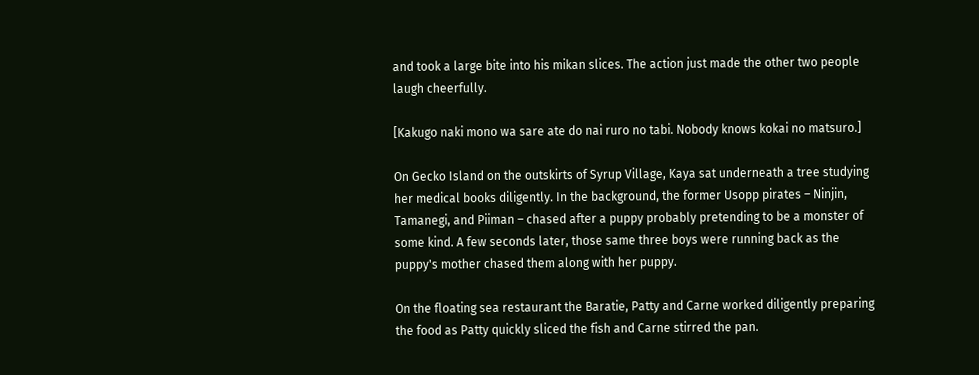and took a large bite into his mikan slices. The action just made the other two people laugh cheerfully.

[Kakugo naki mono wa sare ate do nai ruro no tabi. Nobody knows kokai no matsuro.]

On Gecko Island on the outskirts of Syrup Village, Kaya sat underneath a tree studying her medical books diligently. In the background, the former Usopp pirates – Ninjin, Tamanegi, and Piiman – chased after a puppy probably pretending to be a monster of some kind. A few seconds later, those same three boys were running back as the puppy's mother chased them along with her puppy.

On the floating sea restaurant the Baratie, Patty and Carne worked diligently preparing the food as Patty quickly sliced the fish and Carne stirred the pan.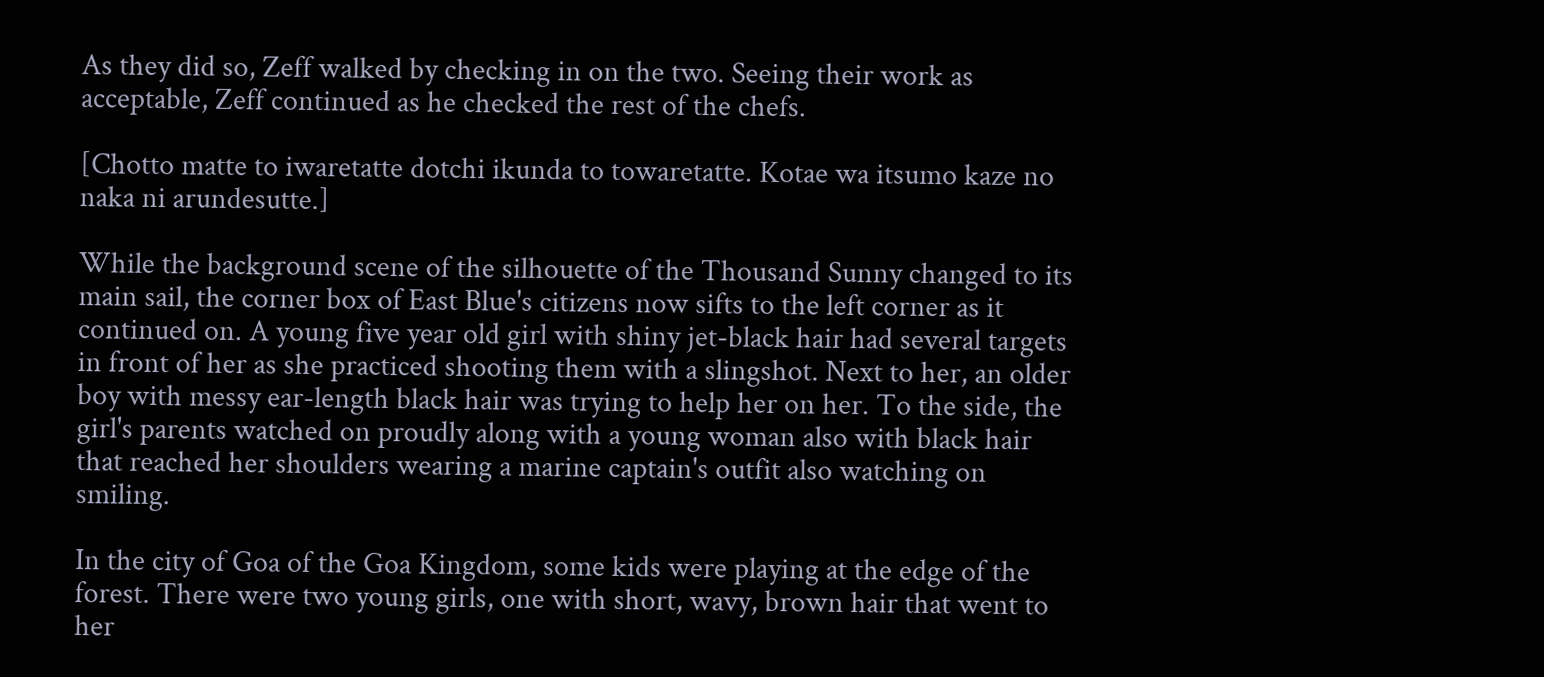As they did so, Zeff walked by checking in on the two. Seeing their work as acceptable, Zeff continued as he checked the rest of the chefs.

[Chotto matte to iwaretatte dotchi ikunda to towaretatte. Kotae wa itsumo kaze no naka ni arundesutte.]

While the background scene of the silhouette of the Thousand Sunny changed to its main sail, the corner box of East Blue's citizens now sifts to the left corner as it continued on. A young five year old girl with shiny jet-black hair had several targets in front of her as she practiced shooting them with a slingshot. Next to her, an older boy with messy ear-length black hair was trying to help her on her. To the side, the girl's parents watched on proudly along with a young woman also with black hair that reached her shoulders wearing a marine captain's outfit also watching on smiling.

In the city of Goa of the Goa Kingdom, some kids were playing at the edge of the forest. There were two young girls, one with short, wavy, brown hair that went to her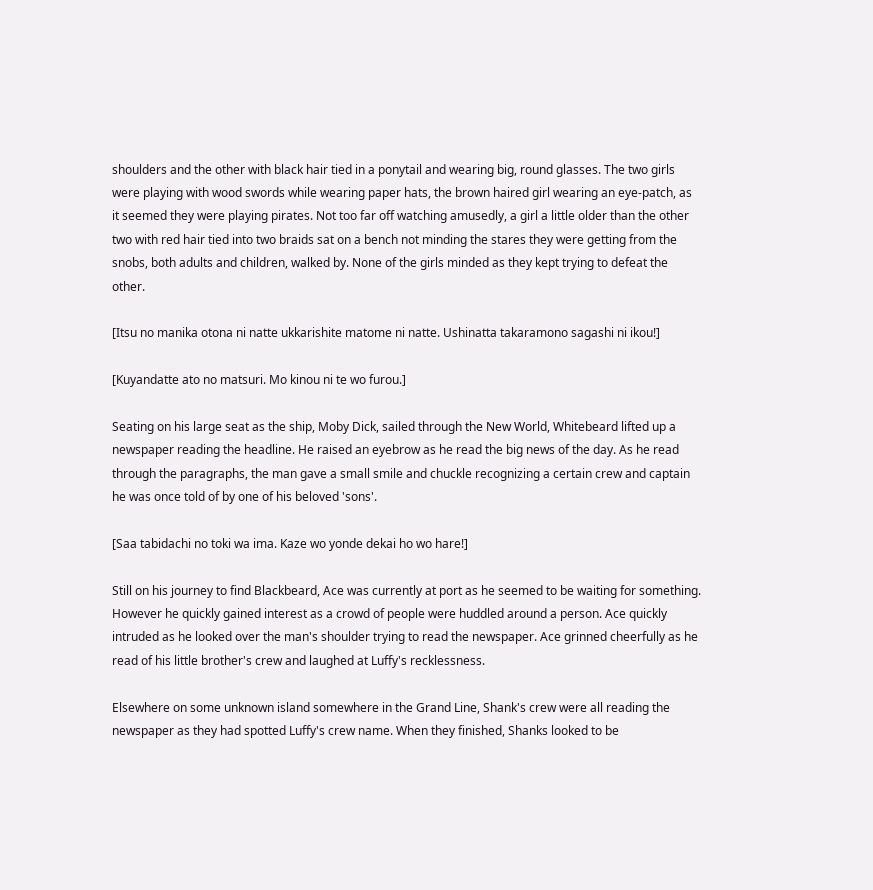shoulders and the other with black hair tied in a ponytail and wearing big, round glasses. The two girls were playing with wood swords while wearing paper hats, the brown haired girl wearing an eye-patch, as it seemed they were playing pirates. Not too far off watching amusedly, a girl a little older than the other two with red hair tied into two braids sat on a bench not minding the stares they were getting from the snobs, both adults and children, walked by. None of the girls minded as they kept trying to defeat the other.

[Itsu no manika otona ni natte ukkarishite matome ni natte. Ushinatta takaramono sagashi ni ikou!]

[Kuyandatte ato no matsuri. Mo kinou ni te wo furou.]

Seating on his large seat as the ship, Moby Dick, sailed through the New World, Whitebeard lifted up a newspaper reading the headline. He raised an eyebrow as he read the big news of the day. As he read through the paragraphs, the man gave a small smile and chuckle recognizing a certain crew and captain he was once told of by one of his beloved 'sons'.

[Saa tabidachi no toki wa ima. Kaze wo yonde dekai ho wo hare!]

Still on his journey to find Blackbeard, Ace was currently at port as he seemed to be waiting for something. However he quickly gained interest as a crowd of people were huddled around a person. Ace quickly intruded as he looked over the man's shoulder trying to read the newspaper. Ace grinned cheerfully as he read of his little brother's crew and laughed at Luffy's recklessness.

Elsewhere on some unknown island somewhere in the Grand Line, Shank's crew were all reading the newspaper as they had spotted Luffy's crew name. When they finished, Shanks looked to be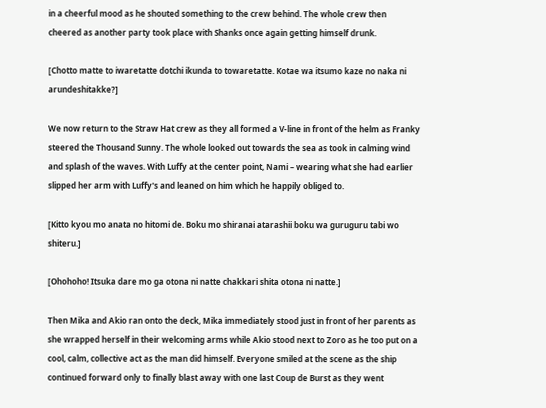in a cheerful mood as he shouted something to the crew behind. The whole crew then cheered as another party took place with Shanks once again getting himself drunk.

[Chotto matte to iwaretatte dotchi ikunda to towaretatte. Kotae wa itsumo kaze no naka ni arundeshitakke?]

We now return to the Straw Hat crew as they all formed a V-line in front of the helm as Franky steered the Thousand Sunny. The whole looked out towards the sea as took in calming wind and splash of the waves. With Luffy at the center point, Nami – wearing what she had earlier slipped her arm with Luffy's and leaned on him which he happily obliged to.

[Kitto kyou mo anata no hitomi de. Boku mo shiranai atarashii boku wa guruguru tabi wo shiteru.]

[Ohohoho! Itsuka dare mo ga otona ni natte chakkari shita otona ni natte.]

Then Mika and Akio ran onto the deck, Mika immediately stood just in front of her parents as she wrapped herself in their welcoming arms while Akio stood next to Zoro as he too put on a cool, calm, collective act as the man did himself. Everyone smiled at the scene as the ship continued forward only to finally blast away with one last Coup de Burst as they went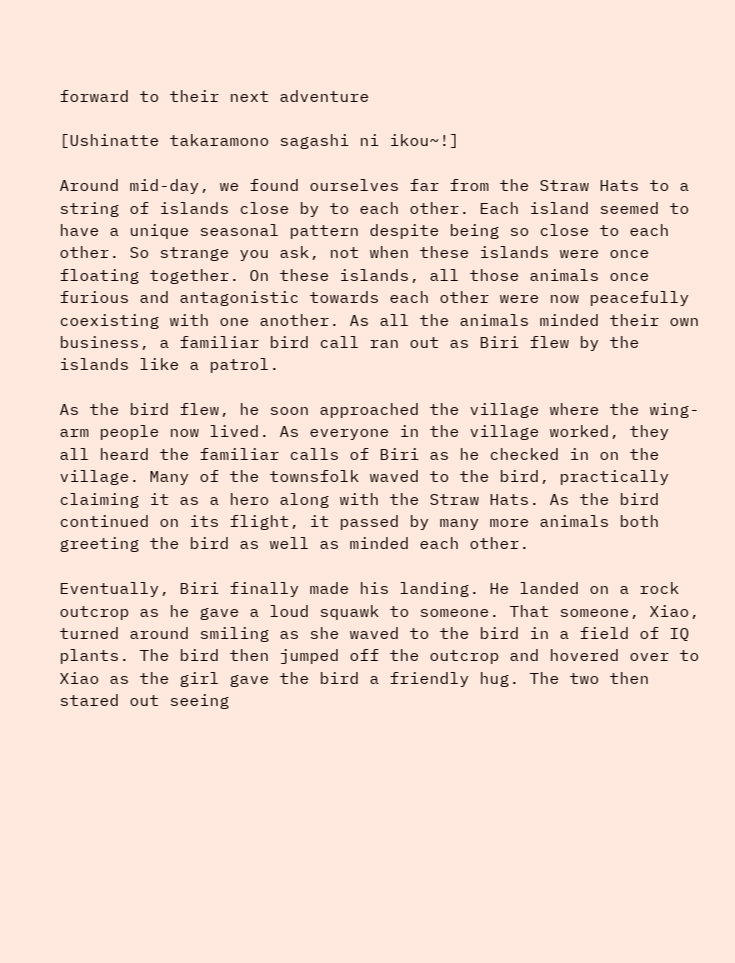forward to their next adventure

[Ushinatte takaramono sagashi ni ikou~!]

Around mid-day, we found ourselves far from the Straw Hats to a string of islands close by to each other. Each island seemed to have a unique seasonal pattern despite being so close to each other. So strange you ask, not when these islands were once floating together. On these islands, all those animals once furious and antagonistic towards each other were now peacefully coexisting with one another. As all the animals minded their own business, a familiar bird call ran out as Biri flew by the islands like a patrol.

As the bird flew, he soon approached the village where the wing-arm people now lived. As everyone in the village worked, they all heard the familiar calls of Biri as he checked in on the village. Many of the townsfolk waved to the bird, practically claiming it as a hero along with the Straw Hats. As the bird continued on its flight, it passed by many more animals both greeting the bird as well as minded each other.

Eventually, Biri finally made his landing. He landed on a rock outcrop as he gave a loud squawk to someone. That someone, Xiao, turned around smiling as she waved to the bird in a field of IQ plants. The bird then jumped off the outcrop and hovered over to Xiao as the girl gave the bird a friendly hug. The two then stared out seeing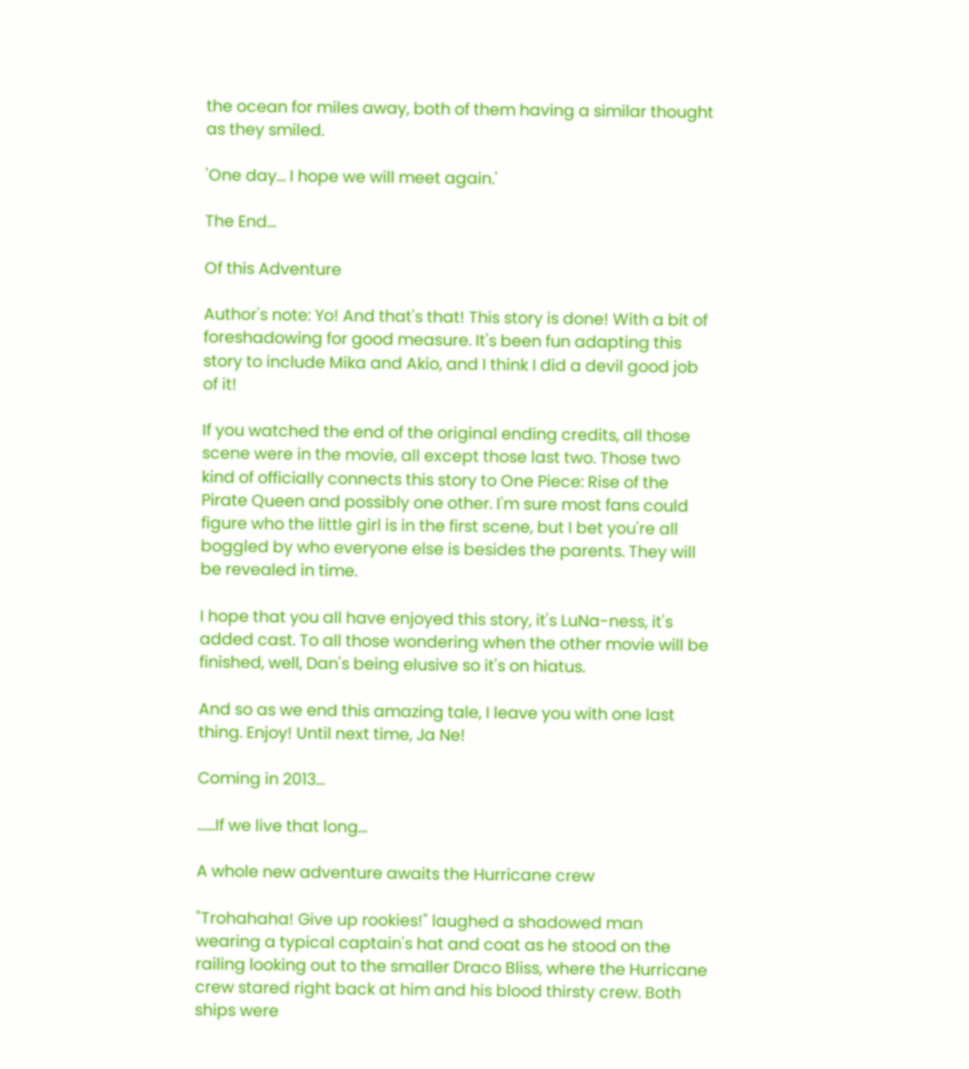the ocean for miles away, both of them having a similar thought as they smiled.

'One day… I hope we will meet again.'

The End…

Of this Adventure

Author's note: Yo! And that's that! This story is done! With a bit of foreshadowing for good measure. It's been fun adapting this story to include Mika and Akio, and I think I did a devil good job of it!

If you watched the end of the original ending credits, all those scene were in the movie, all except those last two. Those two kind of officially connects this story to One Piece: Rise of the Pirate Queen and possibly one other. I'm sure most fans could figure who the little girl is in the first scene, but I bet you're all boggled by who everyone else is besides the parents. They will be revealed in time.

I hope that you all have enjoyed this story, it's LuNa-ness, it's added cast. To all those wondering when the other movie will be finished, well, Dan's being elusive so it's on hiatus.

And so as we end this amazing tale, I leave you with one last thing. Enjoy! Until next time, Ja Ne!

Coming in 2013...

…...If we live that long...

A whole new adventure awaits the Hurricane crew

"Trohahaha! Give up rookies!" laughed a shadowed man wearing a typical captain's hat and coat as he stood on the railing looking out to the smaller Draco Bliss, where the Hurricane crew stared right back at him and his blood thirsty crew. Both ships were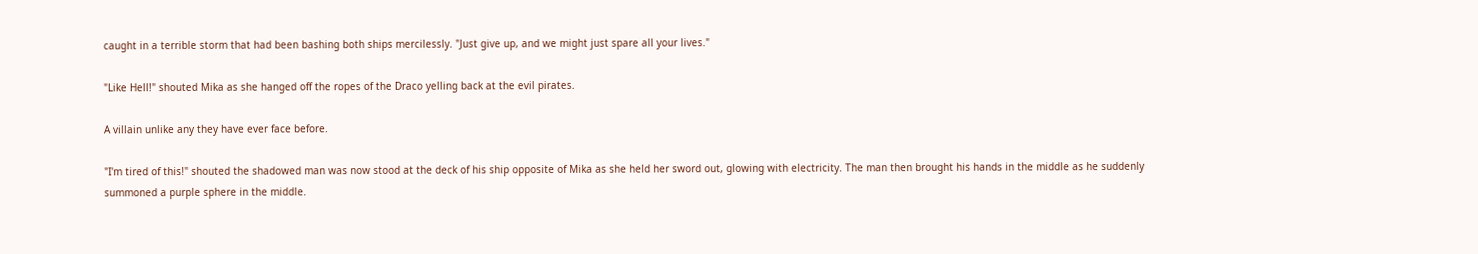caught in a terrible storm that had been bashing both ships mercilessly. "Just give up, and we might just spare all your lives."

"Like Hell!" shouted Mika as she hanged off the ropes of the Draco yelling back at the evil pirates.

A villain unlike any they have ever face before.

"I'm tired of this!" shouted the shadowed man was now stood at the deck of his ship opposite of Mika as she held her sword out, glowing with electricity. The man then brought his hands in the middle as he suddenly summoned a purple sphere in the middle.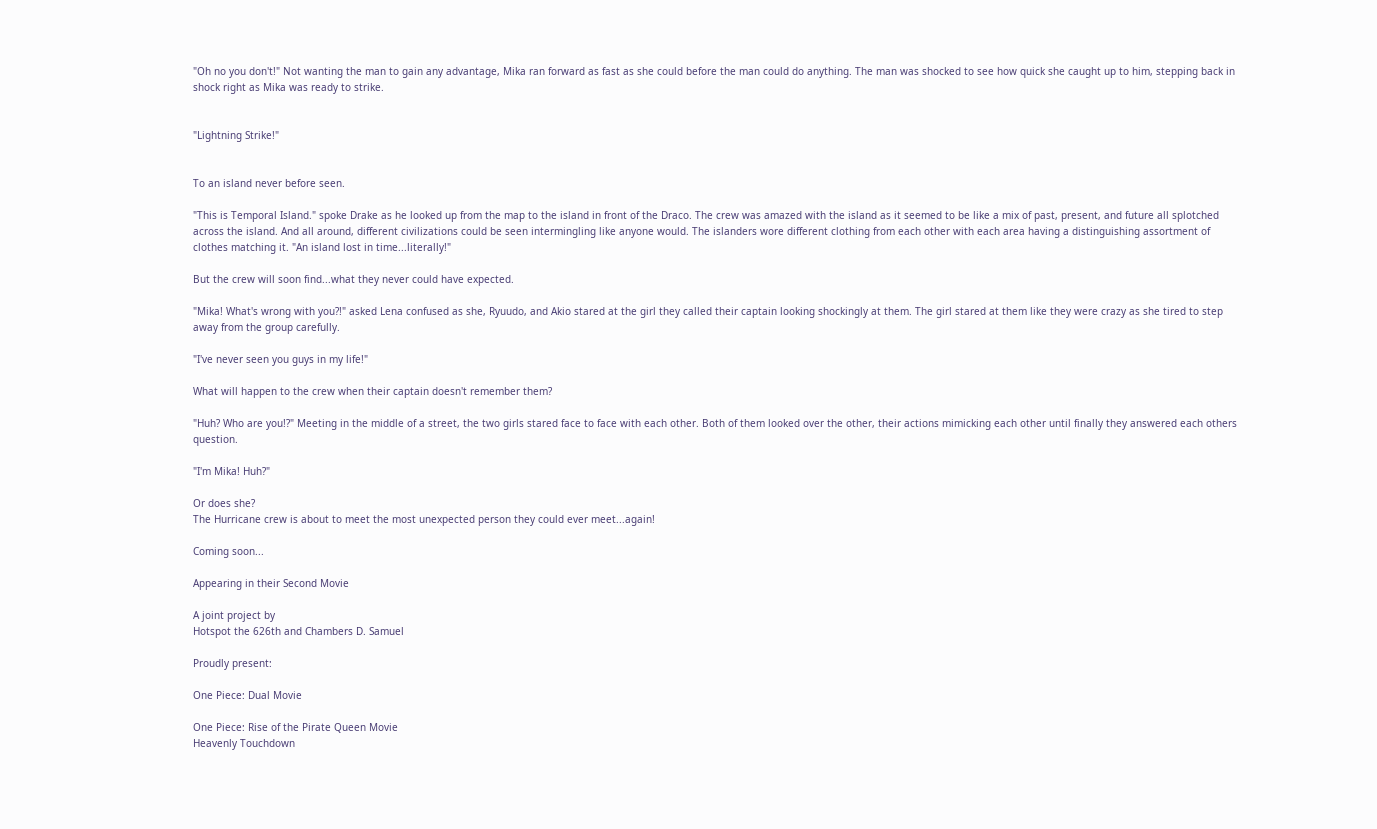"Oh no you don't!" Not wanting the man to gain any advantage, Mika ran forward as fast as she could before the man could do anything. The man was shocked to see how quick she caught up to him, stepping back in shock right as Mika was ready to strike.


"Lightning Strike!"


To an island never before seen.

"This is Temporal Island." spoke Drake as he looked up from the map to the island in front of the Draco. The crew was amazed with the island as it seemed to be like a mix of past, present, and future all splotched across the island. And all around, different civilizations could be seen intermingling like anyone would. The islanders wore different clothing from each other with each area having a distinguishing assortment of clothes matching it. "An island lost in time...literally!"

But the crew will soon find...what they never could have expected.

"Mika! What's wrong with you?!" asked Lena confused as she, Ryuudo, and Akio stared at the girl they called their captain looking shockingly at them. The girl stared at them like they were crazy as she tired to step away from the group carefully.

"I've never seen you guys in my life!"

What will happen to the crew when their captain doesn't remember them?

"Huh? Who are you!?" Meeting in the middle of a street, the two girls stared face to face with each other. Both of them looked over the other, their actions mimicking each other until finally they answered each others question.

"I'm Mika! Huh?"

Or does she?
The Hurricane crew is about to meet the most unexpected person they could ever meet...again!

Coming soon...

Appearing in their Second Movie

A joint project by
Hotspot the 626th and Chambers D. Samuel

Proudly present:

One Piece: Dual Movie

One Piece: Rise of the Pirate Queen Movie
Heavenly Touchdown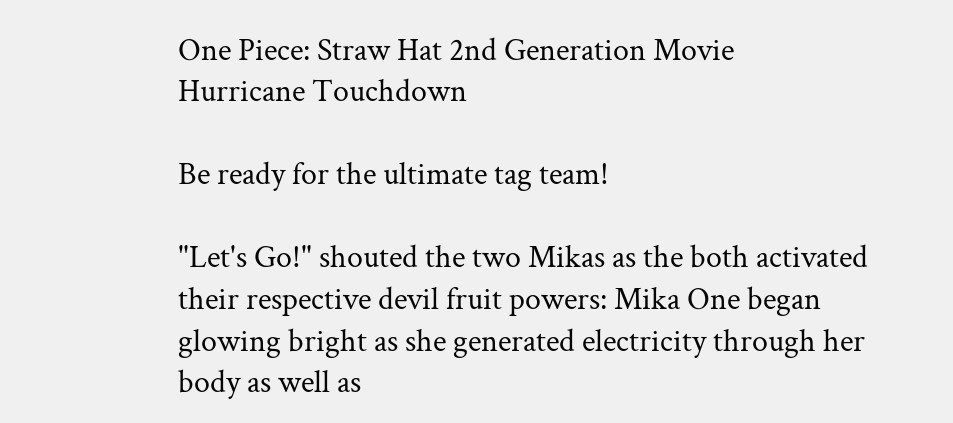One Piece: Straw Hat 2nd Generation Movie
Hurricane Touchdown

Be ready for the ultimate tag team!

"Let's Go!" shouted the two Mikas as the both activated their respective devil fruit powers: Mika One began glowing bright as she generated electricity through her body as well as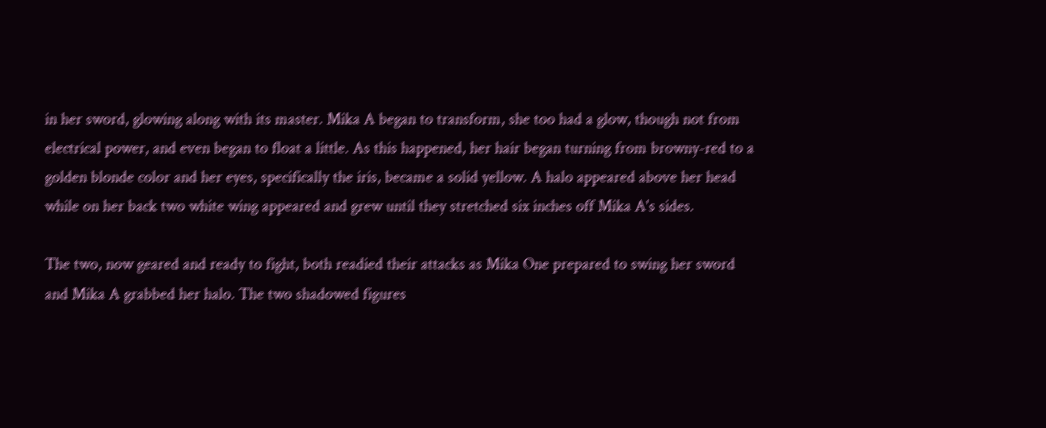in her sword, glowing along with its master. Mika A began to transform, she too had a glow, though not from electrical power, and even began to float a little. As this happened, her hair began turning from browny-red to a golden blonde color and her eyes, specifically the iris, became a solid yellow. A halo appeared above her head while on her back two white wing appeared and grew until they stretched six inches off Mika A's sides.

The two, now geared and ready to fight, both readied their attacks as Mika One prepared to swing her sword and Mika A grabbed her halo. The two shadowed figures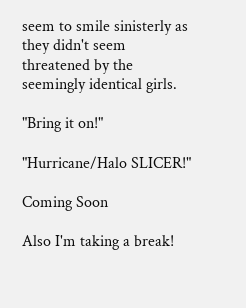seem to smile sinisterly as they didn't seem threatened by the seemingly identical girls.

"Bring it on!"

"Hurricane/Halo SLICER!"

Coming Soon

Also I'm taking a break!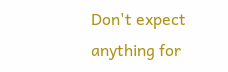Don't expect anything for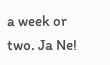a week or two. Ja Ne!